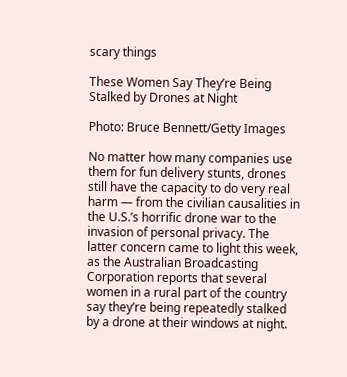scary things

These Women Say They’re Being Stalked by Drones at Night

Photo: Bruce Bennett/Getty Images

No matter how many companies use them for fun delivery stunts, drones still have the capacity to do very real harm — from the civilian causalities in the U.S.’s horrific drone war to the invasion of personal privacy. The latter concern came to light this week, as the Australian Broadcasting Corporation reports that several women in a rural part of the country say they’re being repeatedly stalked by a drone at their windows at night.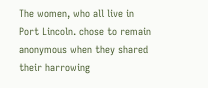The women, who all live in Port Lincoln. chose to remain anonymous when they shared their harrowing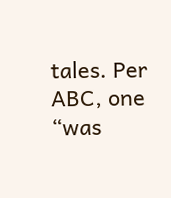tales. Per ABC, one “was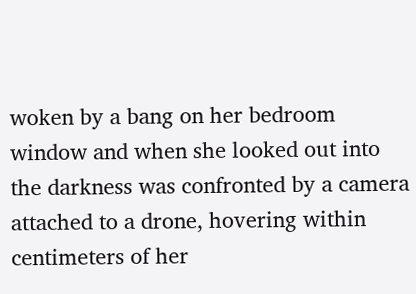woken by a bang on her bedroom window and when she looked out into the darkness was confronted by a camera attached to a drone, hovering within centimeters of her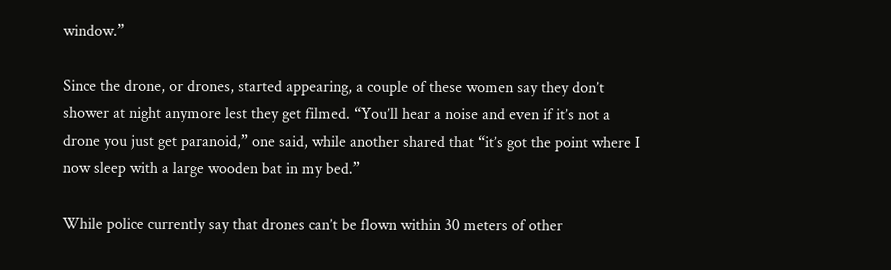window.”

Since the drone, or drones, started appearing, a couple of these women say they don’t shower at night anymore lest they get filmed. “You’ll hear a noise and even if it’s not a drone you just get paranoid,” one said, while another shared that “it’s got the point where I now sleep with a large wooden bat in my bed.”

While police currently say that drones can’t be flown within 30 meters of other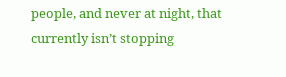people, and never at night, that currently isn’t stopping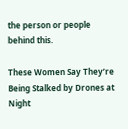the person or people behind this.

These Women Say They’re Being Stalked by Drones at Night